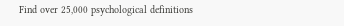Find over 25,000 psychological definitions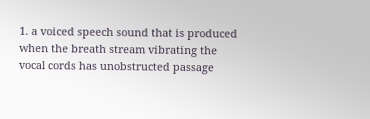1. a voiced speech sound that is produced when the breath stream vibrating the vocal cords has unobstructed passage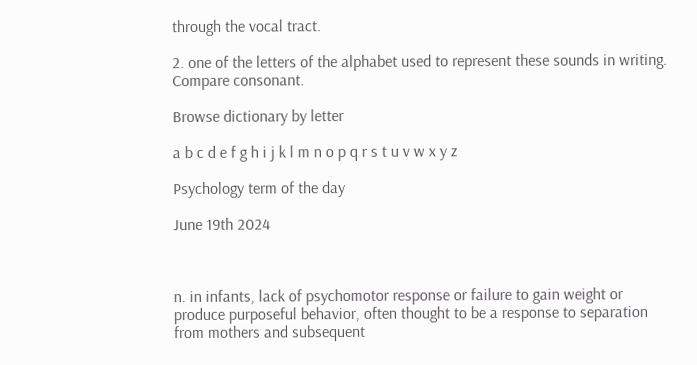through the vocal tract.

2. one of the letters of the alphabet used to represent these sounds in writing. Compare consonant.

Browse dictionary by letter

a b c d e f g h i j k l m n o p q r s t u v w x y z

Psychology term of the day

June 19th 2024



n. in infants, lack of psychomotor response or failure to gain weight or produce purposeful behavior, often thought to be a response to separation from mothers and subsequent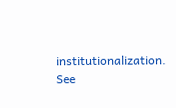institutionalization. See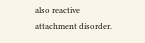also reactive attachment disorder.